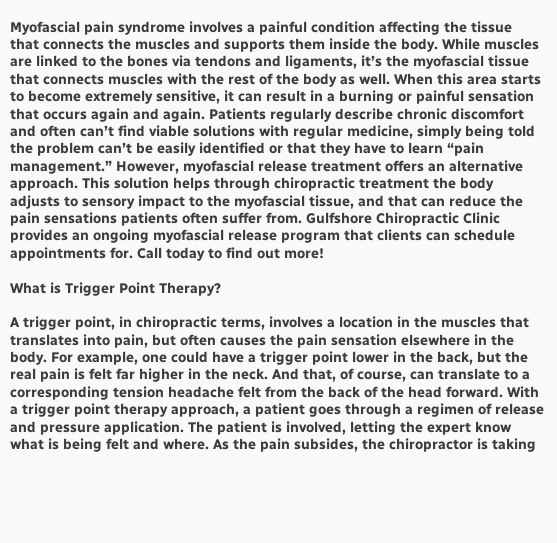Myofascial pain syndrome involves a painful condition affecting the tissue that connects the muscles and supports them inside the body. While muscles are linked to the bones via tendons and ligaments, it’s the myofascial tissue that connects muscles with the rest of the body as well. When this area starts to become extremely sensitive, it can result in a burning or painful sensation that occurs again and again. Patients regularly describe chronic discomfort and often can’t find viable solutions with regular medicine, simply being told the problem can’t be easily identified or that they have to learn “pain management.” However, myofascial release treatment offers an alternative approach. This solution helps through chiropractic treatment the body adjusts to sensory impact to the myofascial tissue, and that can reduce the pain sensations patients often suffer from. Gulfshore Chiropractic Clinic provides an ongoing myofascial release program that clients can schedule appointments for. Call today to find out more!

What is Trigger Point Therapy?

A trigger point, in chiropractic terms, involves a location in the muscles that translates into pain, but often causes the pain sensation elsewhere in the body. For example, one could have a trigger point lower in the back, but the real pain is felt far higher in the neck. And that, of course, can translate to a corresponding tension headache felt from the back of the head forward. With a trigger point therapy approach, a patient goes through a regimen of release and pressure application. The patient is involved, letting the expert know what is being felt and where. As the pain subsides, the chiropractor is taking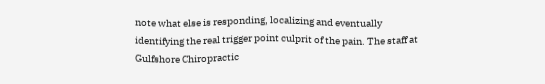note what else is responding, localizing and eventually identifying the real trigger point culprit of the pain. The staff at Gulfshore Chiropractic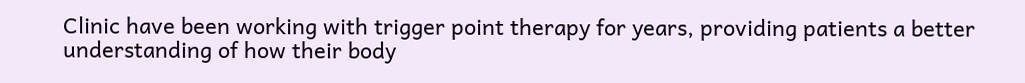Clinic have been working with trigger point therapy for years, providing patients a better understanding of how their body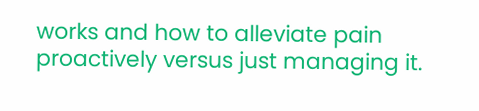works and how to alleviate pain proactively versus just managing it.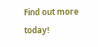Find out more today!